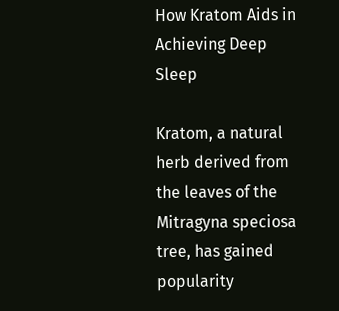How Kratom Aids in Achieving Deep Sleep

Kratom, a natural herb derived from the leaves of the Mitragyna speciosa tree, has gained popularity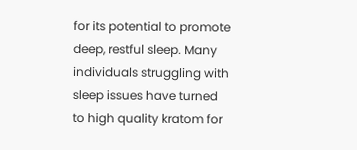for its potential to promote deep, restful sleep. Many individuals struggling with sleep issues have turned to high quality kratom for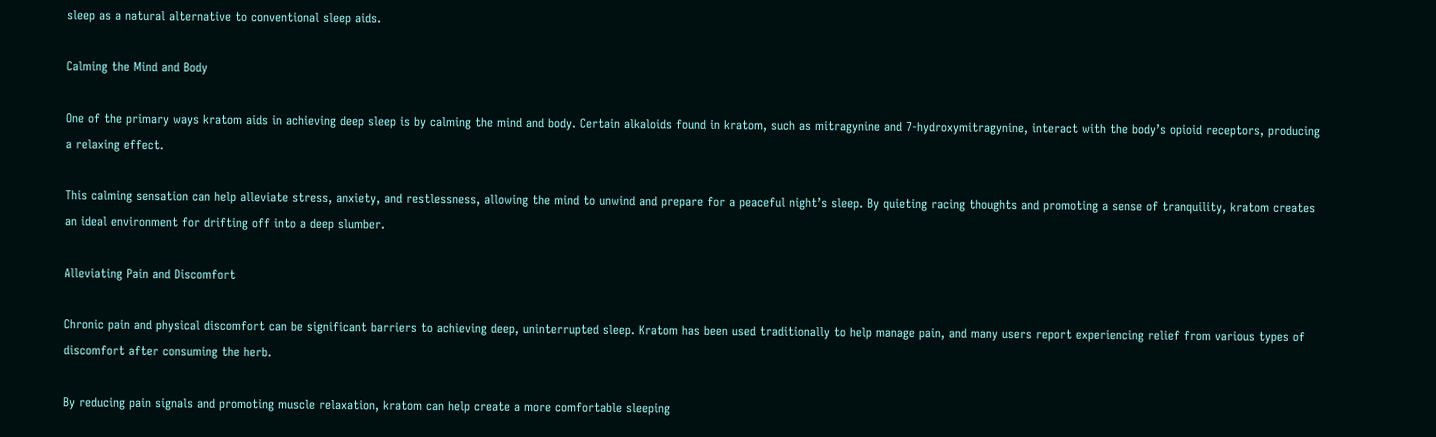sleep as a natural alternative to conventional sleep aids.

Calming the Mind and Body

One of the primary ways kratom aids in achieving deep sleep is by calming the mind and body. Certain alkaloids found in kratom, such as mitragynine and 7-hydroxymitragynine, interact with the body’s opioid receptors, producing a relaxing effect.

This calming sensation can help alleviate stress, anxiety, and restlessness, allowing the mind to unwind and prepare for a peaceful night’s sleep. By quieting racing thoughts and promoting a sense of tranquility, kratom creates an ideal environment for drifting off into a deep slumber.

Alleviating Pain and Discomfort

Chronic pain and physical discomfort can be significant barriers to achieving deep, uninterrupted sleep. Kratom has been used traditionally to help manage pain, and many users report experiencing relief from various types of discomfort after consuming the herb.

By reducing pain signals and promoting muscle relaxation, kratom can help create a more comfortable sleeping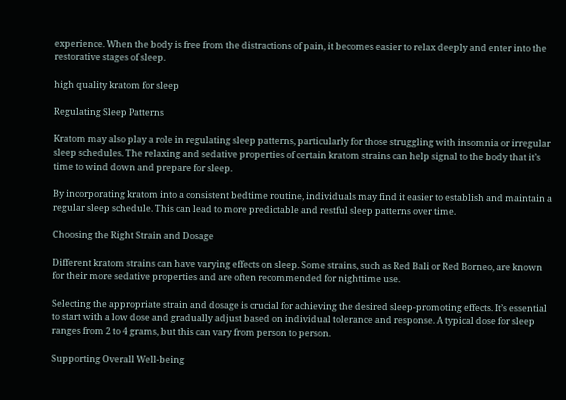experience. When the body is free from the distractions of pain, it becomes easier to relax deeply and enter into the restorative stages of sleep.

high quality kratom for sleep

Regulating Sleep Patterns

Kratom may also play a role in regulating sleep patterns, particularly for those struggling with insomnia or irregular sleep schedules. The relaxing and sedative properties of certain kratom strains can help signal to the body that it’s time to wind down and prepare for sleep.

By incorporating kratom into a consistent bedtime routine, individuals may find it easier to establish and maintain a regular sleep schedule. This can lead to more predictable and restful sleep patterns over time.

Choosing the Right Strain and Dosage

Different kratom strains can have varying effects on sleep. Some strains, such as Red Bali or Red Borneo, are known for their more sedative properties and are often recommended for nighttime use.

Selecting the appropriate strain and dosage is crucial for achieving the desired sleep-promoting effects. It’s essential to start with a low dose and gradually adjust based on individual tolerance and response. A typical dose for sleep ranges from 2 to 4 grams, but this can vary from person to person.

Supporting Overall Well-being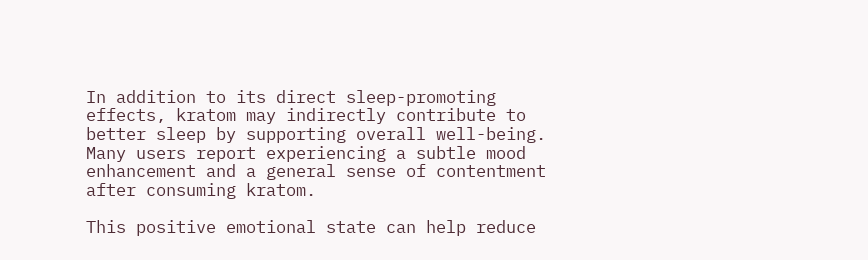In addition to its direct sleep-promoting effects, kratom may indirectly contribute to better sleep by supporting overall well-being. Many users report experiencing a subtle mood enhancement and a general sense of contentment after consuming kratom.

This positive emotional state can help reduce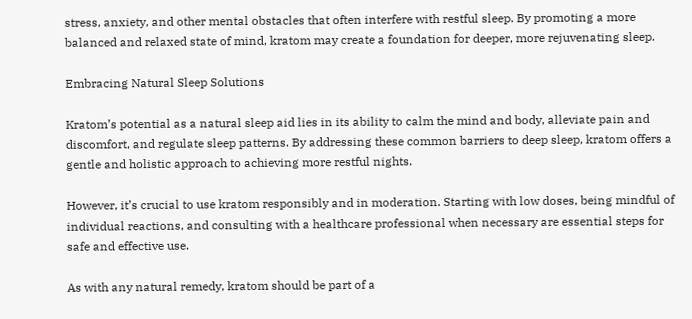stress, anxiety, and other mental obstacles that often interfere with restful sleep. By promoting a more balanced and relaxed state of mind, kratom may create a foundation for deeper, more rejuvenating sleep.

Embracing Natural Sleep Solutions

Kratom’s potential as a natural sleep aid lies in its ability to calm the mind and body, alleviate pain and discomfort, and regulate sleep patterns. By addressing these common barriers to deep sleep, kratom offers a gentle and holistic approach to achieving more restful nights.

However, it’s crucial to use kratom responsibly and in moderation. Starting with low doses, being mindful of individual reactions, and consulting with a healthcare professional when necessary are essential steps for safe and effective use.

As with any natural remedy, kratom should be part of a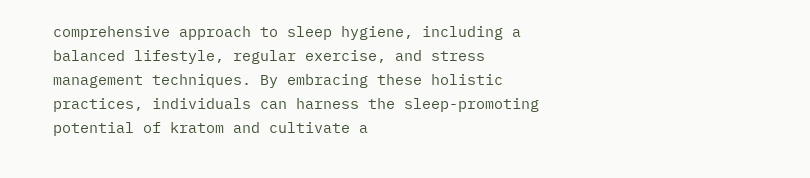comprehensive approach to sleep hygiene, including a balanced lifestyle, regular exercise, and stress management techniques. By embracing these holistic practices, individuals can harness the sleep-promoting potential of kratom and cultivate a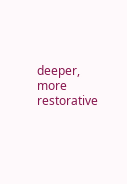deeper, more restorative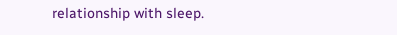relationship with sleep.